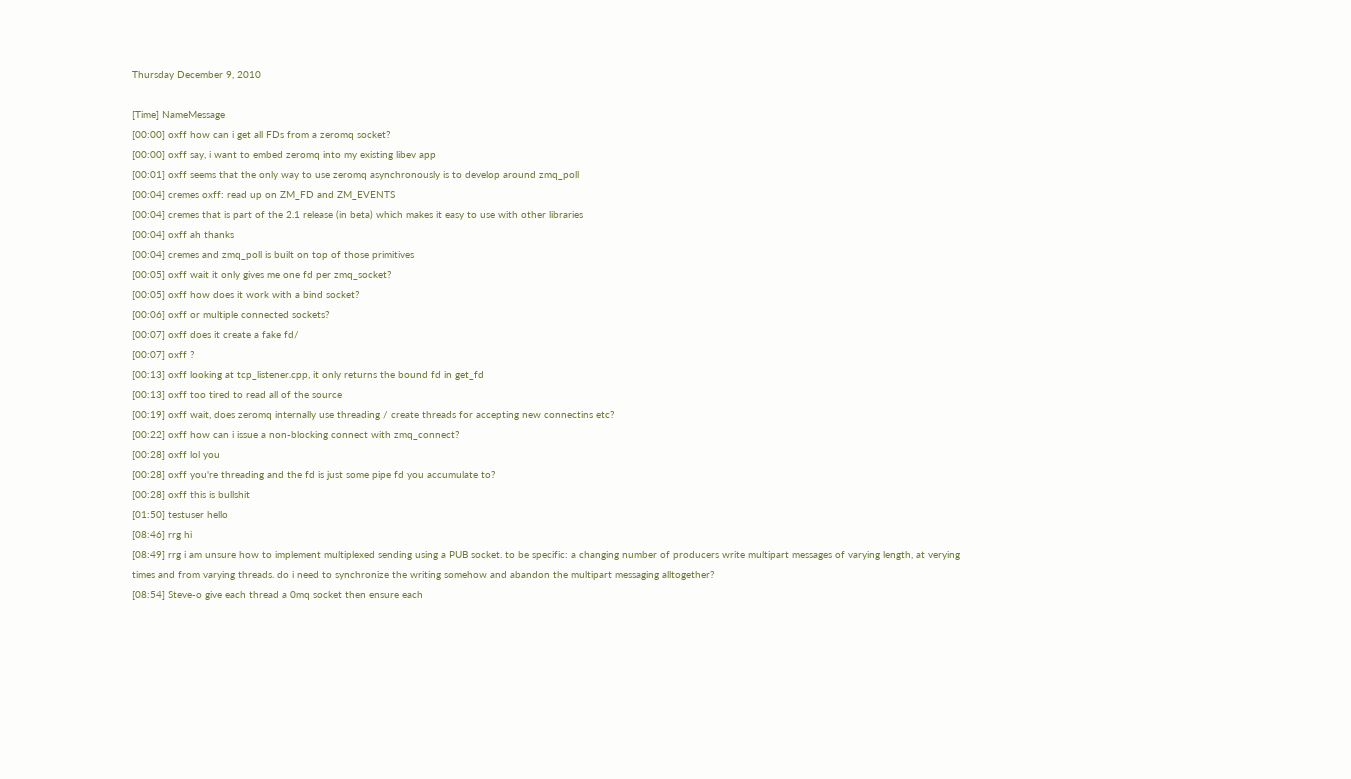Thursday December 9, 2010

[Time] NameMessage
[00:00] oxff how can i get all FDs from a zeromq socket?
[00:00] oxff say, i want to embed zeromq into my existing libev app
[00:01] oxff seems that the only way to use zeromq asynchronously is to develop around zmq_poll
[00:04] cremes oxff: read up on ZM_FD and ZM_EVENTS
[00:04] cremes that is part of the 2.1 release (in beta) which makes it easy to use with other libraries
[00:04] oxff ah thanks
[00:04] cremes and zmq_poll is built on top of those primitives
[00:05] oxff wait it only gives me one fd per zmq_socket?
[00:05] oxff how does it work with a bind socket?
[00:06] oxff or multiple connected sockets?
[00:07] oxff does it create a fake fd/
[00:07] oxff ?
[00:13] oxff looking at tcp_listener.cpp, it only returns the bound fd in get_fd
[00:13] oxff too tired to read all of the source
[00:19] oxff wait, does zeromq internally use threading / create threads for accepting new connectins etc?
[00:22] oxff how can i issue a non-blocking connect with zmq_connect?
[00:28] oxff lol you
[00:28] oxff you're threading and the fd is just some pipe fd you accumulate to?
[00:28] oxff this is bullshit
[01:50] testuser hello
[08:46] rrg hi
[08:49] rrg i am unsure how to implement multiplexed sending using a PUB socket. to be specific: a changing number of producers write multipart messages of varying length, at verying times and from varying threads. do i need to synchronize the writing somehow and abandon the multipart messaging alltogether?
[08:54] Steve-o give each thread a 0mq socket then ensure each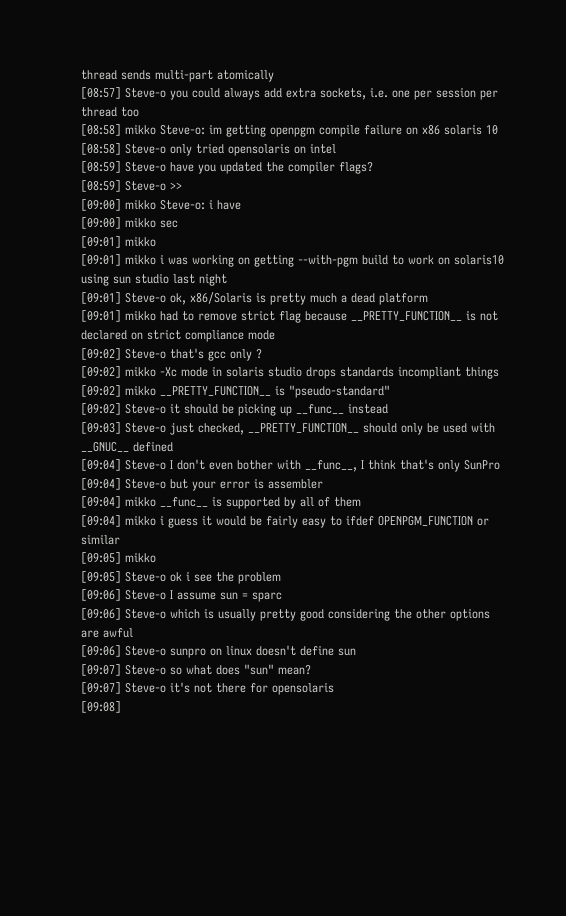thread sends multi-part atomically
[08:57] Steve-o you could always add extra sockets, i.e. one per session per thread too
[08:58] mikko Steve-o: im getting openpgm compile failure on x86 solaris 10
[08:58] Steve-o only tried opensolaris on intel
[08:59] Steve-o have you updated the compiler flags?
[08:59] Steve-o >>
[09:00] mikko Steve-o: i have
[09:00] mikko sec
[09:01] mikko
[09:01] mikko i was working on getting --with-pgm build to work on solaris10 using sun studio last night
[09:01] Steve-o ok, x86/Solaris is pretty much a dead platform
[09:01] mikko had to remove strict flag because __PRETTY_FUNCTION__ is not declared on strict compliance mode
[09:02] Steve-o that's gcc only ?
[09:02] mikko -Xc mode in solaris studio drops standards incompliant things
[09:02] mikko __PRETTY_FUNCTION__ is "pseudo-standard"
[09:02] Steve-o it should be picking up __func__ instead
[09:03] Steve-o just checked, __PRETTY_FUNCTION__ should only be used with __GNUC__ defined
[09:04] Steve-o I don't even bother with __func__, I think that's only SunPro
[09:04] Steve-o but your error is assembler
[09:04] mikko __func__ is supported by all of them
[09:04] mikko i guess it would be fairly easy to ifdef OPENPGM_FUNCTION or similar
[09:05] mikko
[09:05] Steve-o ok i see the problem
[09:06] Steve-o I assume sun = sparc
[09:06] Steve-o which is usually pretty good considering the other options are awful
[09:06] Steve-o sunpro on linux doesn't define sun
[09:07] Steve-o so what does "sun" mean?
[09:07] Steve-o it's not there for opensolaris
[09:08]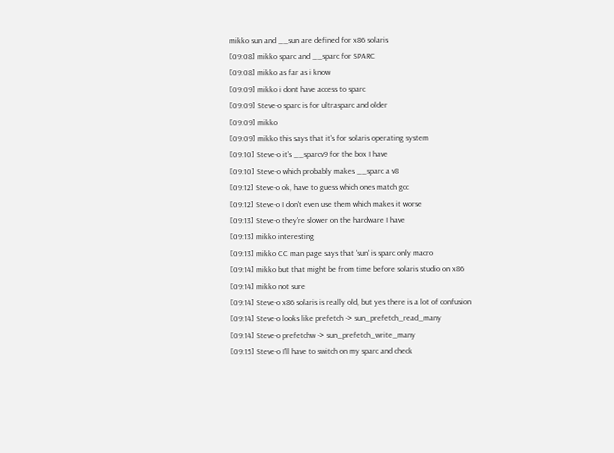mikko sun and __sun are defined for x86 solaris
[09:08] mikko sparc and __sparc for SPARC
[09:08] mikko as far as i know
[09:09] mikko i dont have access to sparc
[09:09] Steve-o sparc is for ultrasparc and older
[09:09] mikko
[09:09] mikko this says that it's for solaris operating system
[09:10] Steve-o it's __sparcv9 for the box I have
[09:10] Steve-o which probably makes __sparc a v8
[09:12] Steve-o ok, have to guess which ones match gcc
[09:12] Steve-o I don't even use them which makes it worse
[09:13] Steve-o they're slower on the hardware I have
[09:13] mikko interesting
[09:13] mikko CC man page says that 'sun' is sparc only macro
[09:14] mikko but that might be from time before solaris studio on x86
[09:14] mikko not sure
[09:14] Steve-o x86 solaris is really old, but yes there is a lot of confusion
[09:14] Steve-o looks like prefetch -> sun_prefetch_read_many
[09:14] Steve-o prefetchw -> sun_prefetch_write_many
[09:15] Steve-o I'll have to switch on my sparc and check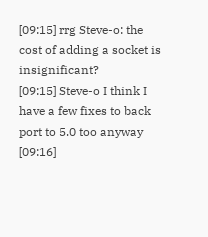[09:15] rrg Steve-o: the cost of adding a socket is insignificant?
[09:15] Steve-o I think I have a few fixes to back port to 5.0 too anyway
[09:16]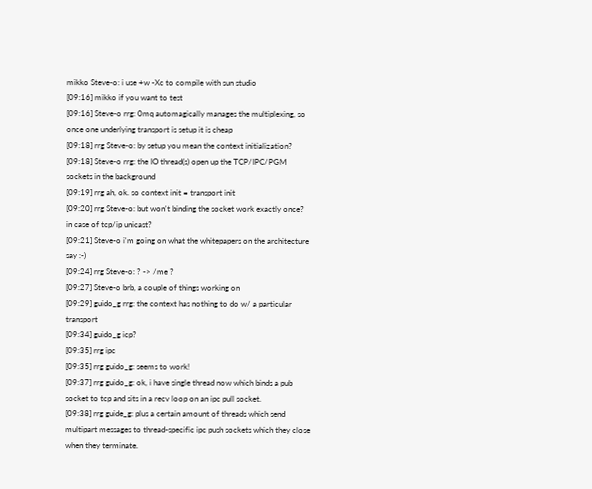mikko Steve-o: i use +w -Xc to compile with sun studio
[09:16] mikko if you want to test
[09:16] Steve-o rrg: 0mq automagically manages the multiplexing, so once one underlying transport is setup it is cheap
[09:18] rrg Steve-o: by setup you mean the context initialization?
[09:18] Steve-o rrg: the IO thread(s) open up the TCP/IPC/PGM sockets in the background
[09:19] rrg ah, ok. so context init = transport init
[09:20] rrg Steve-o: but won't binding the socket work exactly once? in case of tcp/ip unicast?
[09:21] Steve-o i'm going on what the whitepapers on the architecture say :-)
[09:24] rrg Steve-o: ? -> /me ?
[09:27] Steve-o brb, a couple of things working on
[09:29] guido_g rrg: the context has nothing to do w/ a particular transport
[09:34] guido_g icp?
[09:35] rrg ipc
[09:35] rrg guido_g: seems to work!
[09:37] rrg guido_g: ok, i have single thread now which binds a pub socket to tcp and sits in a recv loop on an ipc pull socket.
[09:38] rrg guide_g: plus a certain amount of threads which send multipart messages to thread-specific ipc push sockets which they close when they terminate.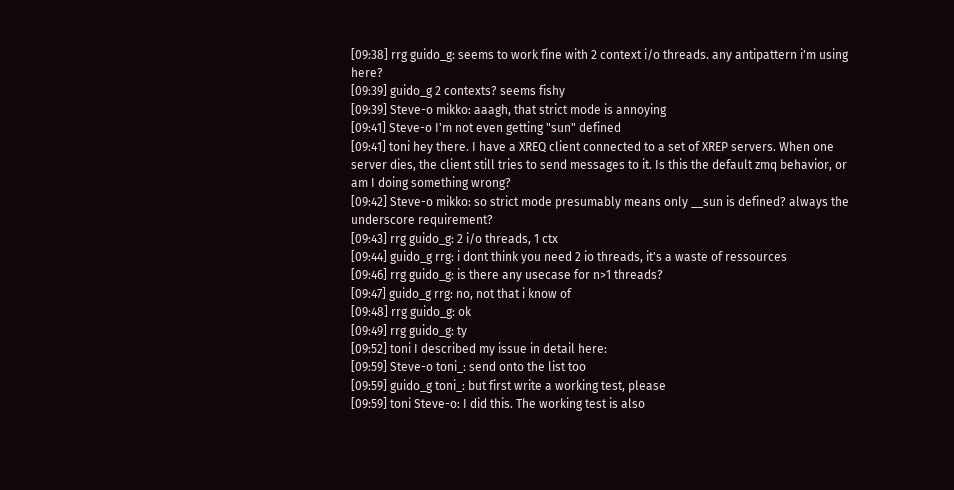[09:38] rrg guido_g: seems to work fine with 2 context i/o threads. any antipattern i'm using here?
[09:39] guido_g 2 contexts? seems fishy
[09:39] Steve-o mikko: aaagh, that strict mode is annoying
[09:41] Steve-o I'm not even getting "sun" defined
[09:41] toni hey there. I have a XREQ client connected to a set of XREP servers. When one server dies, the client still tries to send messages to it. Is this the default zmq behavior, or am I doing something wrong?
[09:42] Steve-o mikko: so strict mode presumably means only __sun is defined? always the underscore requirement?
[09:43] rrg guido_g: 2 i/o threads, 1 ctx
[09:44] guido_g rrg: i dont think you need 2 io threads, it's a waste of ressources
[09:46] rrg guido_g: is there any usecase for n>1 threads?
[09:47] guido_g rrg: no, not that i know of
[09:48] rrg guido_g: ok
[09:49] rrg guido_g: ty
[09:52] toni I described my issue in detail here:
[09:59] Steve-o toni_: send onto the list too
[09:59] guido_g toni_: but first write a working test, please
[09:59] toni Steve-o: I did this. The working test is also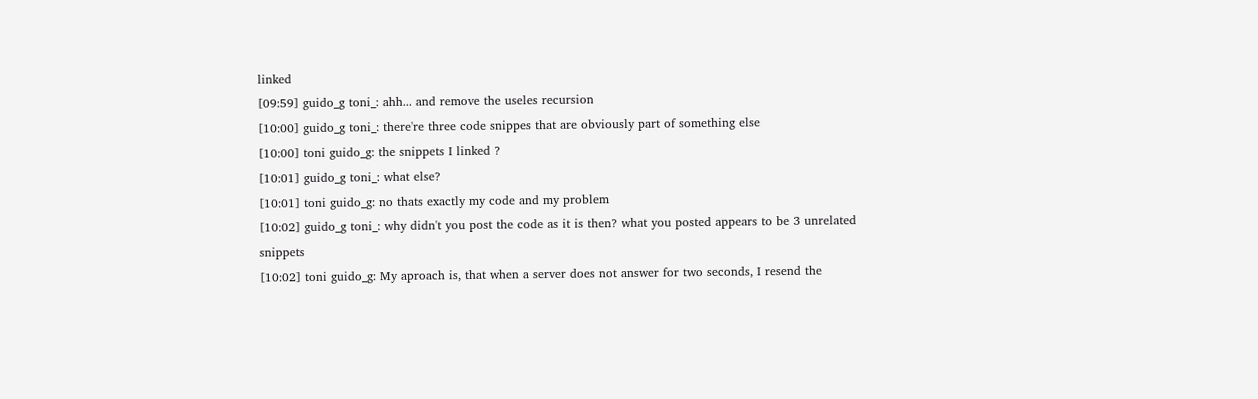linked
[09:59] guido_g toni_: ahh... and remove the useles recursion
[10:00] guido_g toni_: there're three code snippes that are obviously part of something else
[10:00] toni guido_g: the snippets I linked ?
[10:01] guido_g toni_: what else?
[10:01] toni guido_g: no thats exactly my code and my problem
[10:02] guido_g toni_: why didn't you post the code as it is then? what you posted appears to be 3 unrelated snippets
[10:02] toni guido_g: My aproach is, that when a server does not answer for two seconds, I resend the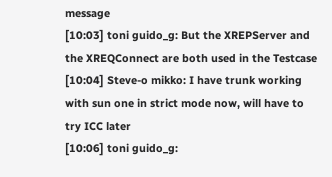message
[10:03] toni guido_g: But the XREPServer and the XREQConnect are both used in the Testcase
[10:04] Steve-o mikko: I have trunk working with sun one in strict mode now, will have to try ICC later
[10:06] toni guido_g: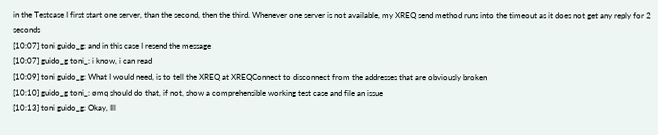in the Testcase I first start one server, than the second, then the third. Whenever one server is not available, my XREQ send method runs into the timeout as it does not get any reply for 2 seconds
[10:07] toni guido_g: and in this case I resend the message
[10:07] guido_g toni_: i know, i can read
[10:09] toni guido_g: What I would need, is to tell the XREQ at XREQConnect to disconnect from the addresses that are obviously broken
[10:10] guido_g toni_: ømq should do that, if not, show a comprehensible working test case and file an issue
[10:13] toni guido_g: Okay, Ill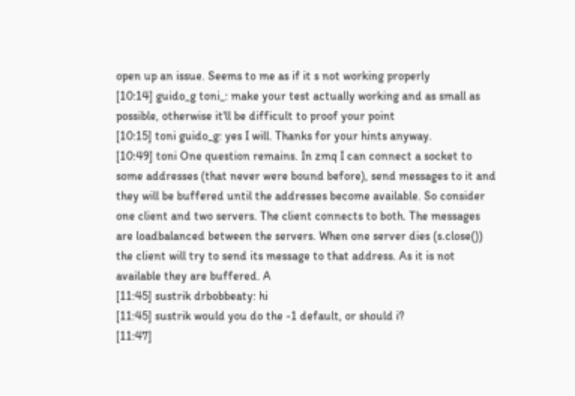open up an issue. Seems to me as if it s not working properly
[10:14] guido_g toni_: make your test actually working and as small as possible, otherwise it'll be difficult to proof your point
[10:15] toni guido_g: yes I will. Thanks for your hints anyway.
[10:49] toni One question remains. In zmq I can connect a socket to some addresses (that never were bound before), send messages to it and they will be buffered until the addresses become available. So consider one client and two servers. The client connects to both. The messages are loadbalanced between the servers. When one server dies (s.close()) the client will try to send its message to that address. As it is not available they are buffered. A
[11:45] sustrik drbobbeaty: hi
[11:45] sustrik would you do the -1 default, or should i?
[11:47]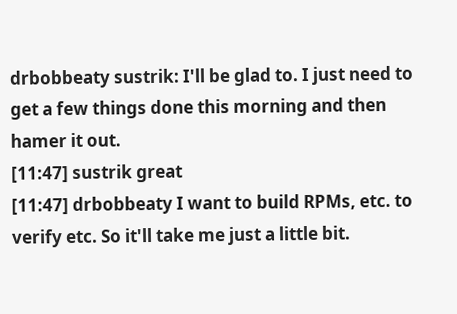drbobbeaty sustrik: I'll be glad to. I just need to get a few things done this morning and then hamer it out.
[11:47] sustrik great
[11:47] drbobbeaty I want to build RPMs, etc. to verify etc. So it'll take me just a little bit.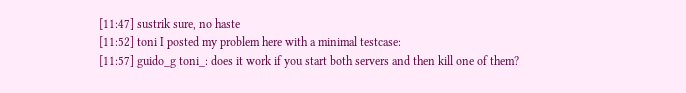[11:47] sustrik sure, no haste
[11:52] toni I posted my problem here with a minimal testcase:
[11:57] guido_g toni_: does it work if you start both servers and then kill one of them?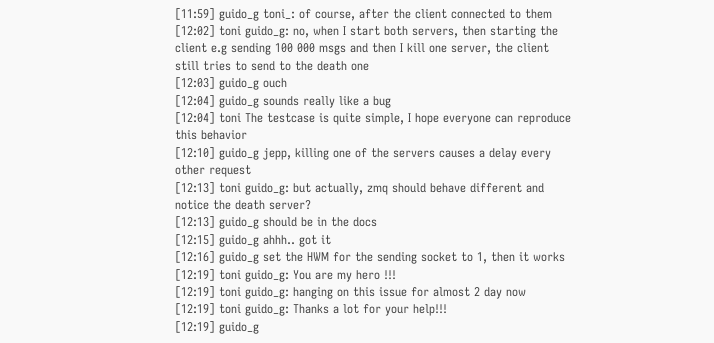[11:59] guido_g toni_: of course, after the client connected to them
[12:02] toni guido_g: no, when I start both servers, then starting the client e.g sending 100 000 msgs and then I kill one server, the client still tries to send to the death one
[12:03] guido_g ouch
[12:04] guido_g sounds really like a bug
[12:04] toni The testcase is quite simple, I hope everyone can reproduce this behavior
[12:10] guido_g jepp, killing one of the servers causes a delay every other request
[12:13] toni guido_g: but actually, zmq should behave different and notice the death server?
[12:13] guido_g should be in the docs
[12:15] guido_g ahhh.. got it
[12:16] guido_g set the HWM for the sending socket to 1, then it works
[12:19] toni guido_g: You are my hero !!!
[12:19] toni guido_g: hanging on this issue for almost 2 day now
[12:19] toni guido_g: Thanks a lot for your help!!!
[12:19] guido_g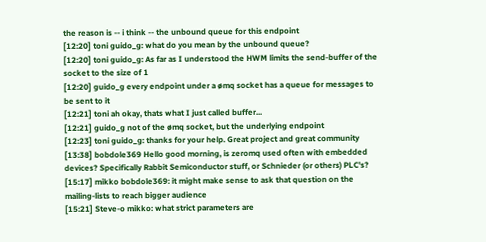the reason is -- i think -- the unbound queue for this endpoint
[12:20] toni guido_g: what do you mean by the unbound queue?
[12:20] toni guido_g: As far as I understood the HWM limits the send-buffer of the socket to the size of 1
[12:20] guido_g every endpoint under a ømq socket has a queue for messages to be sent to it
[12:21] toni ah okay, thats what I just called buffer...
[12:21] guido_g not of the ømq socket, but the underlying endpoint
[12:23] toni guido_g: thanks for your help. Great project and great community
[13:38] bobdole369 Hello good morning, is zeromq used often with embedded devices? Specifically Rabbit Semiconductor stuff, or Schnieder (or others) PLC's?
[15:17] mikko bobdole369: it might make sense to ask that question on the mailing-lists to reach bigger audience
[15:21] Steve-o mikko: what strict parameters are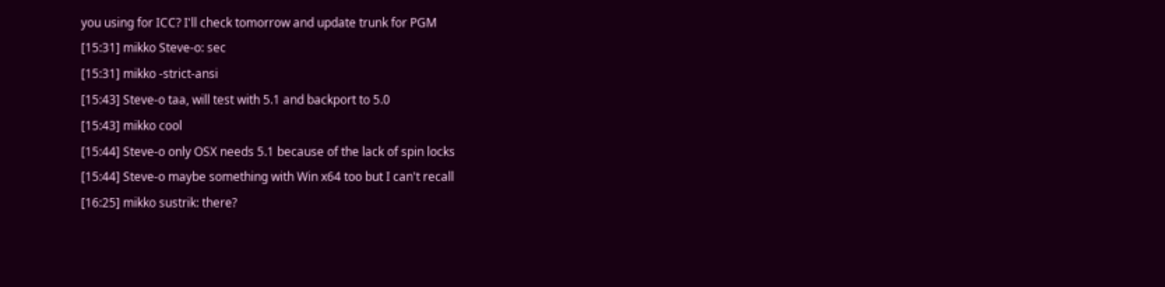you using for ICC? I'll check tomorrow and update trunk for PGM
[15:31] mikko Steve-o: sec
[15:31] mikko -strict-ansi
[15:43] Steve-o taa, will test with 5.1 and backport to 5.0
[15:43] mikko cool
[15:44] Steve-o only OSX needs 5.1 because of the lack of spin locks
[15:44] Steve-o maybe something with Win x64 too but I can't recall
[16:25] mikko sustrik: there?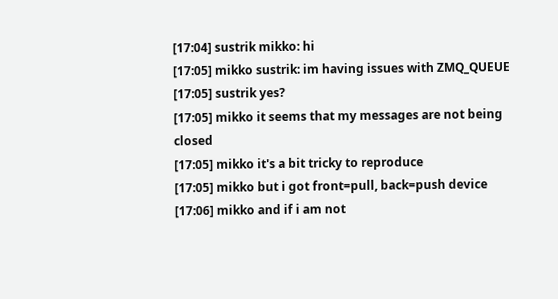[17:04] sustrik mikko: hi
[17:05] mikko sustrik: im having issues with ZMQ_QUEUE
[17:05] sustrik yes?
[17:05] mikko it seems that my messages are not being closed
[17:05] mikko it's a bit tricky to reproduce
[17:05] mikko but i got front=pull, back=push device
[17:06] mikko and if i am not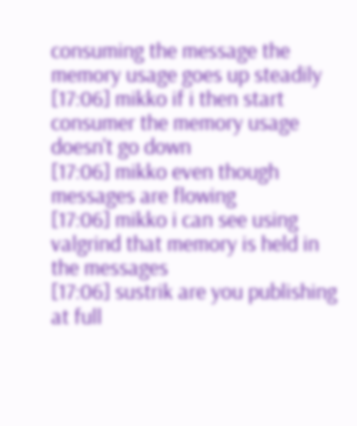consuming the message the memory usage goes up steadily
[17:06] mikko if i then start consumer the memory usage doesn't go down
[17:06] mikko even though messages are flowing
[17:06] mikko i can see using valgrind that memory is held in the messages
[17:06] sustrik are you publishing at full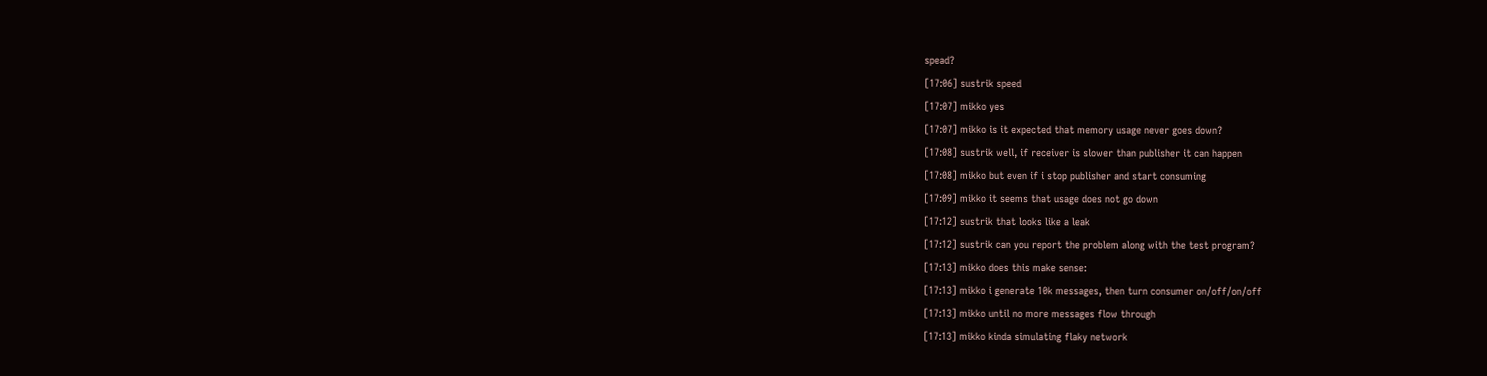spead?
[17:06] sustrik speed
[17:07] mikko yes
[17:07] mikko is it expected that memory usage never goes down?
[17:08] sustrik well, if receiver is slower than publisher it can happen
[17:08] mikko but even if i stop publisher and start consuming
[17:09] mikko it seems that usage does not go down
[17:12] sustrik that looks like a leak
[17:12] sustrik can you report the problem along with the test program?
[17:13] mikko does this make sense:
[17:13] mikko i generate 10k messages, then turn consumer on/off/on/off
[17:13] mikko until no more messages flow through
[17:13] mikko kinda simulating flaky network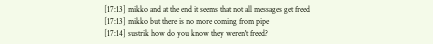[17:13] mikko and at the end it seems that not all messages get freed
[17:13] mikko but there is no more coming from pipe
[17:14] sustrik how do you know they weren't freed?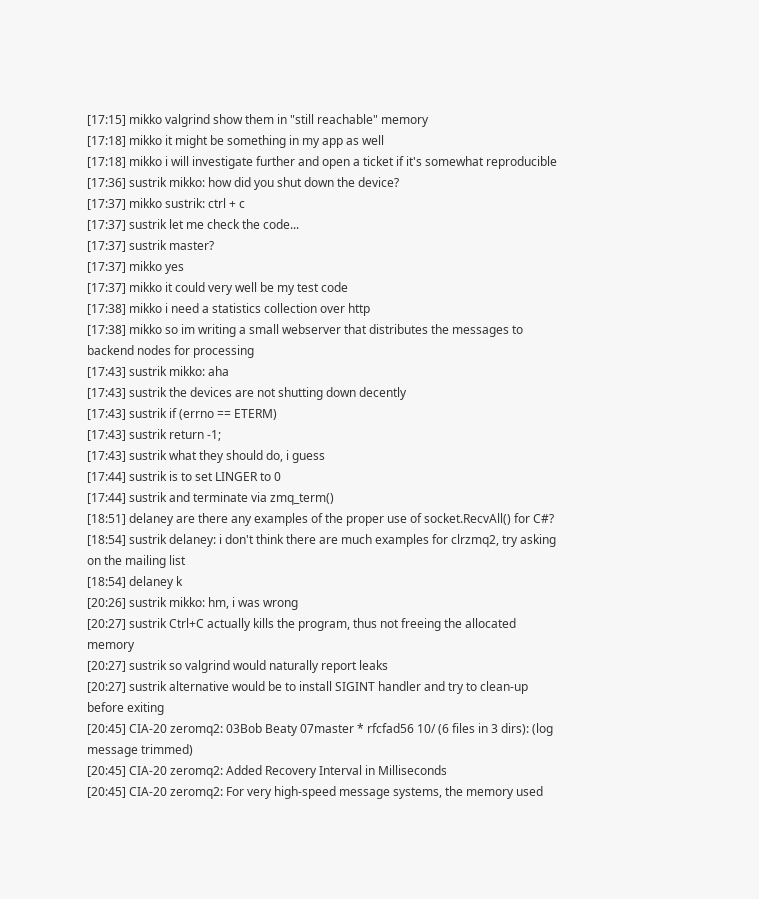[17:15] mikko valgrind show them in "still reachable" memory
[17:18] mikko it might be something in my app as well
[17:18] mikko i will investigate further and open a ticket if it's somewhat reproducible
[17:36] sustrik mikko: how did you shut down the device?
[17:37] mikko sustrik: ctrl + c
[17:37] sustrik let me check the code...
[17:37] sustrik master?
[17:37] mikko yes
[17:37] mikko it could very well be my test code
[17:38] mikko i need a statistics collection over http
[17:38] mikko so im writing a small webserver that distributes the messages to backend nodes for processing
[17:43] sustrik mikko: aha
[17:43] sustrik the devices are not shutting down decently
[17:43] sustrik if (errno == ETERM)
[17:43] sustrik return -1;
[17:43] sustrik what they should do, i guess
[17:44] sustrik is to set LINGER to 0
[17:44] sustrik and terminate via zmq_term()
[18:51] delaney are there any examples of the proper use of socket.RecvAll() for C#?
[18:54] sustrik delaney: i don't think there are much examples for clrzmq2, try asking on the mailing list
[18:54] delaney k
[20:26] sustrik mikko: hm, i was wrong
[20:27] sustrik Ctrl+C actually kills the program, thus not freeing the allocated memory
[20:27] sustrik so valgrind would naturally report leaks
[20:27] sustrik alternative would be to install SIGINT handler and try to clean-up before exiting
[20:45] CIA-20 zeromq2: 03Bob Beaty 07master * rfcfad56 10/ (6 files in 3 dirs): (log message trimmed)
[20:45] CIA-20 zeromq2: Added Recovery Interval in Milliseconds
[20:45] CIA-20 zeromq2: For very high-speed message systems, the memory used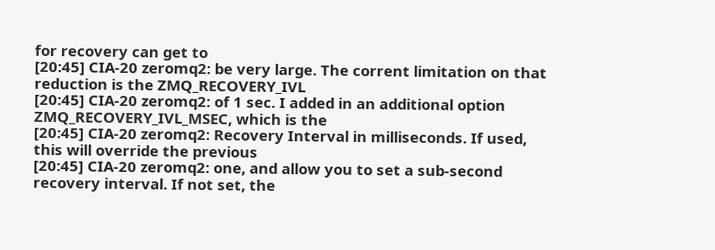for recovery can get to
[20:45] CIA-20 zeromq2: be very large. The corrent limitation on that reduction is the ZMQ_RECOVERY_IVL
[20:45] CIA-20 zeromq2: of 1 sec. I added in an additional option ZMQ_RECOVERY_IVL_MSEC, which is the
[20:45] CIA-20 zeromq2: Recovery Interval in milliseconds. If used, this will override the previous
[20:45] CIA-20 zeromq2: one, and allow you to set a sub-second recovery interval. If not set, the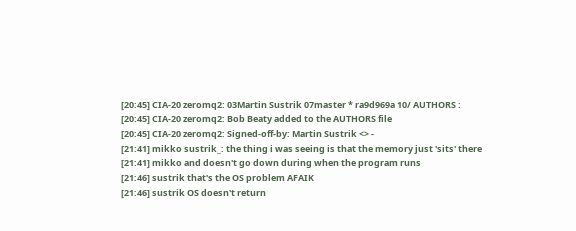[20:45] CIA-20 zeromq2: 03Martin Sustrik 07master * ra9d969a 10/ AUTHORS :
[20:45] CIA-20 zeromq2: Bob Beaty added to the AUTHORS file
[20:45] CIA-20 zeromq2: Signed-off-by: Martin Sustrik <> -
[21:41] mikko sustrik_: the thing i was seeing is that the memory just 'sits' there
[21:41] mikko and doesn't go down during when the program runs
[21:46] sustrik that's the OS problem AFAIK
[21:46] sustrik OS doesn't return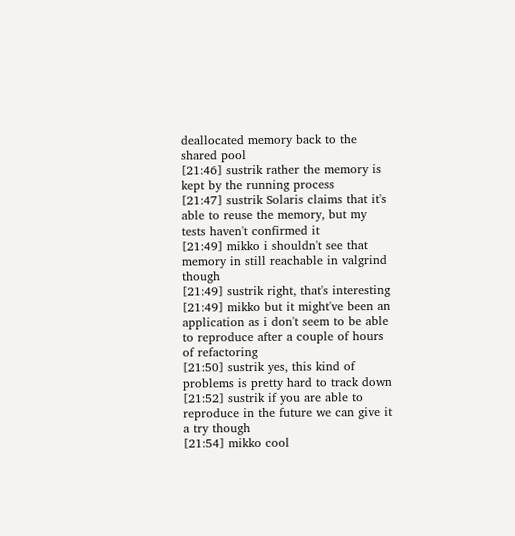deallocated memory back to the shared pool
[21:46] sustrik rather the memory is kept by the running process
[21:47] sustrik Solaris claims that it's able to reuse the memory, but my tests haven't confirmed it
[21:49] mikko i shouldn't see that memory in still reachable in valgrind though
[21:49] sustrik right, that's interesting
[21:49] mikko but it might've been an application as i don't seem to be able to reproduce after a couple of hours of refactoring
[21:50] sustrik yes, this kind of problems is pretty hard to track down
[21:52] sustrik if you are able to reproduce in the future we can give it a try though
[21:54] mikko cool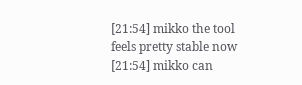[21:54] mikko the tool feels pretty stable now
[21:54] mikko can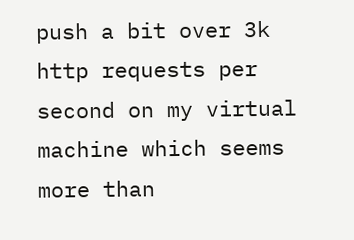push a bit over 3k http requests per second on my virtual machine which seems more than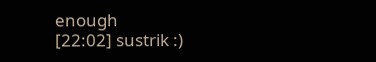enough
[22:02] sustrik :)